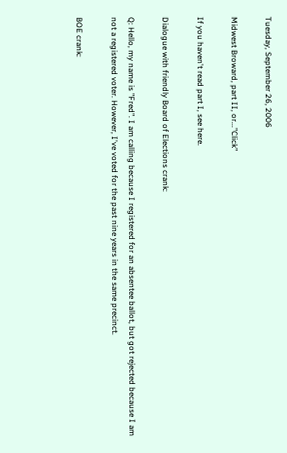Tuesday, September 26, 2006

Midwest Broward, part II, or..."Click"

If you haven't read part I, see here.

Dialogue with friendly Board of Elections crank:

Q: Hello, my name is "Fred". I am calling because I registered for an absentee ballot, but got rejected because I am not a registered voter. However, I've voted for the past nine years in the same precinct.

BOE crank: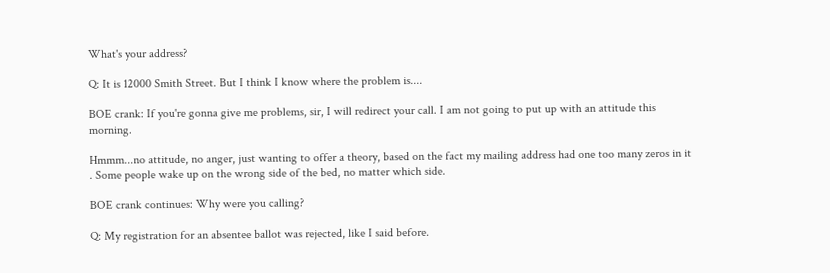What's your address?

Q: It is 12000 Smith Street. But I think I know where the problem is....

BOE crank: If you're gonna give me problems, sir, I will redirect your call. I am not going to put up with an attitude this morning.

Hmmm...no attitude, no anger, just wanting to offer a theory, based on the fact my mailing address had one too many zeros in it . Some people wake up on the wrong side of the bed, no matter which side.

BOE crank continues: Why were you calling?

Q: My registration for an absentee ballot was rejected, like I said before.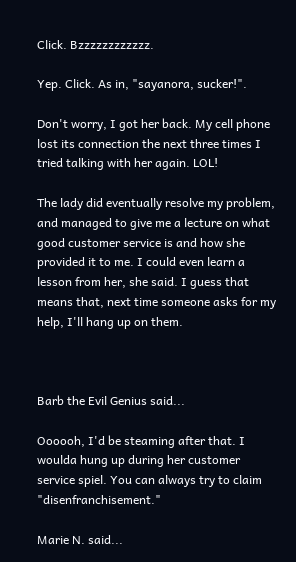Click. Bzzzzzzzzzzzz.

Yep. Click. As in, "sayanora, sucker!".

Don't worry, I got her back. My cell phone lost its connection the next three times I tried talking with her again. LOL!

The lady did eventually resolve my problem, and managed to give me a lecture on what good customer service is and how she provided it to me. I could even learn a lesson from her, she said. I guess that means that, next time someone asks for my help, I'll hang up on them.



Barb the Evil Genius said...

Oooooh, I'd be steaming after that. I woulda hung up during her customer service spiel. You can always try to claim "disenfranchisement."

Marie N. said...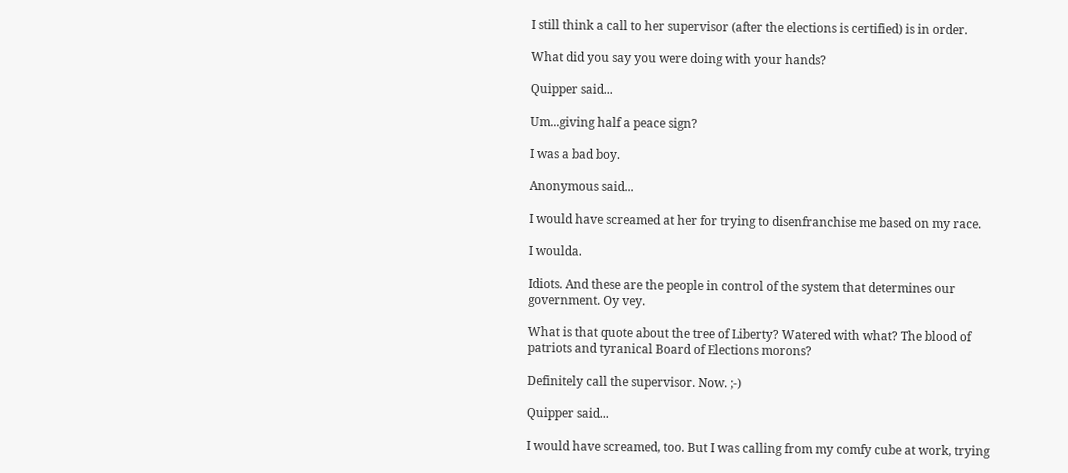I still think a call to her supervisor (after the elections is certified) is in order.

What did you say you were doing with your hands?

Quipper said...

Um...giving half a peace sign?

I was a bad boy.

Anonymous said...

I would have screamed at her for trying to disenfranchise me based on my race.

I woulda.

Idiots. And these are the people in control of the system that determines our government. Oy vey.

What is that quote about the tree of Liberty? Watered with what? The blood of patriots and tyranical Board of Elections morons?

Definitely call the supervisor. Now. ;-)

Quipper said...

I would have screamed, too. But I was calling from my comfy cube at work, trying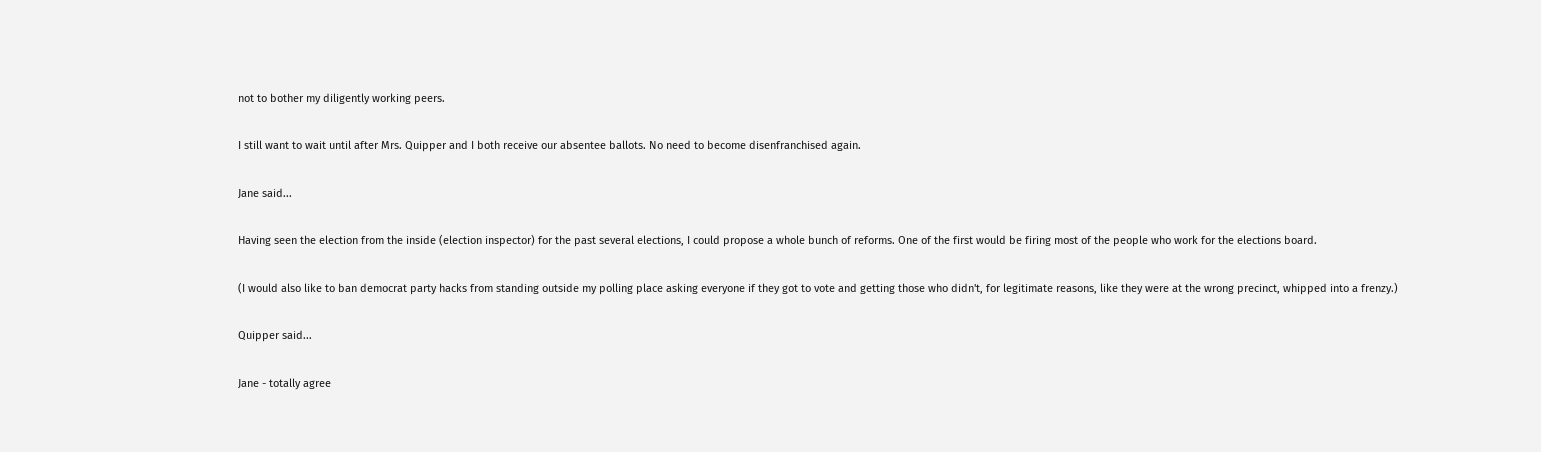not to bother my diligently working peers.

I still want to wait until after Mrs. Quipper and I both receive our absentee ballots. No need to become disenfranchised again.

Jane said...

Having seen the election from the inside (election inspector) for the past several elections, I could propose a whole bunch of reforms. One of the first would be firing most of the people who work for the elections board.

(I would also like to ban democrat party hacks from standing outside my polling place asking everyone if they got to vote and getting those who didn't, for legitimate reasons, like they were at the wrong precinct, whipped into a frenzy.)

Quipper said...

Jane - totally agree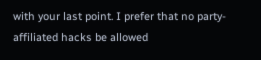with your last point. I prefer that no party-affiliated hacks be allowed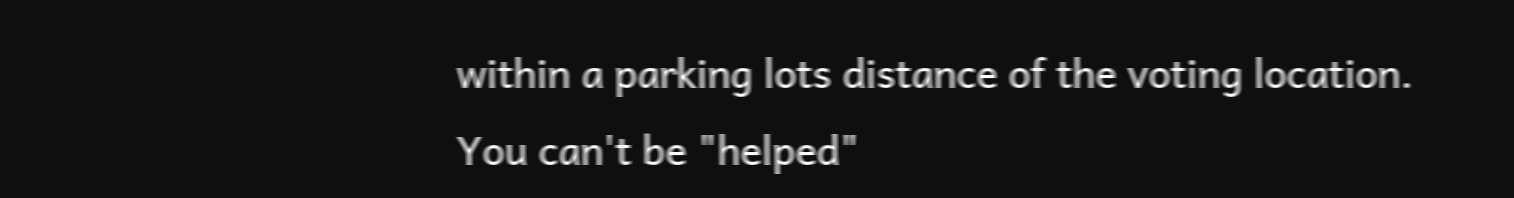within a parking lots distance of the voting location. You can't be "helped"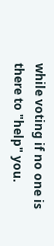while voting if no one is there to "help" you.